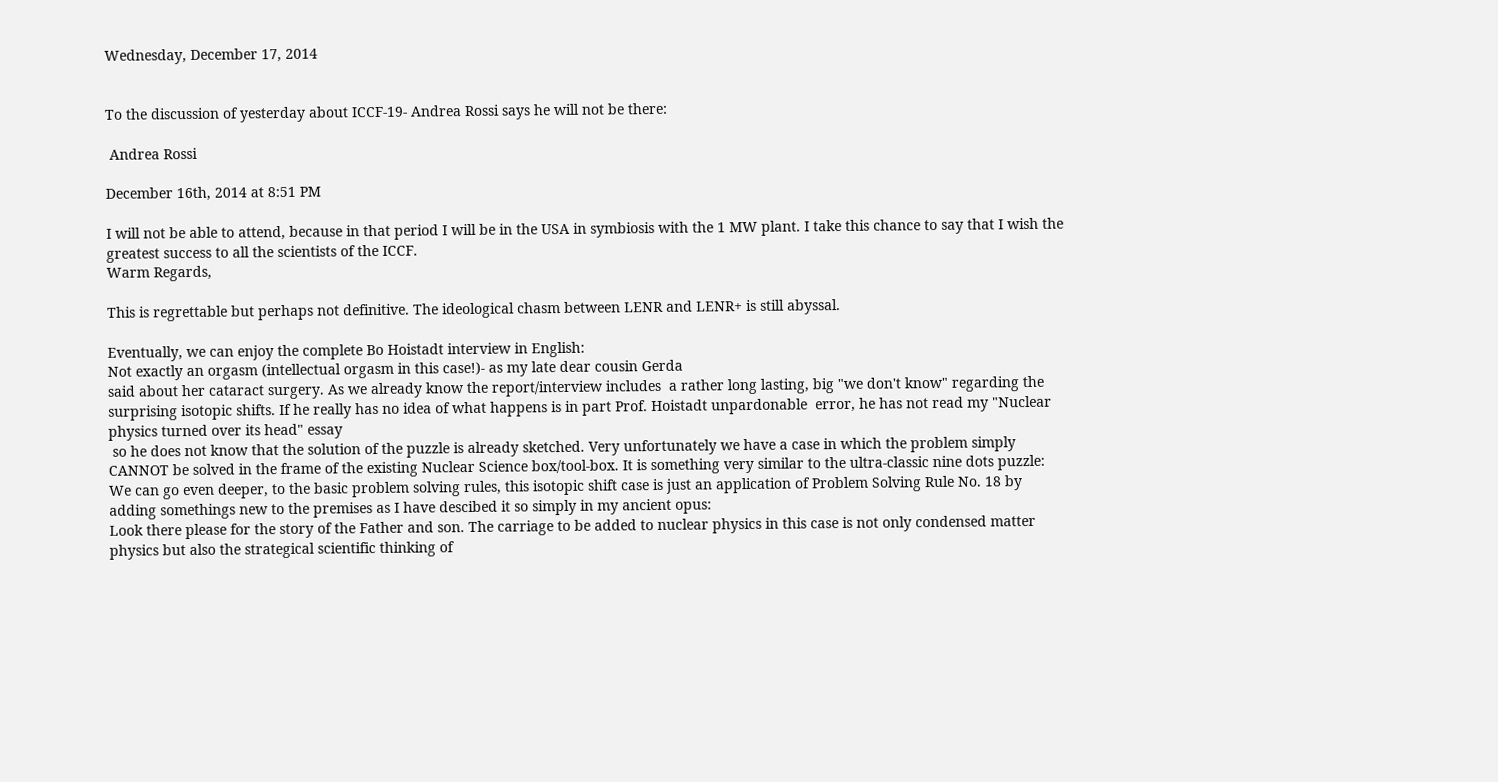Wednesday, December 17, 2014


To the discussion of yesterday about ICCF-19- Andrea Rossi says he will not be there:

 Andrea Rossi

December 16th, 2014 at 8:51 PM

I will not be able to attend, because in that period I will be in the USA in symbiosis with the 1 MW plant. I take this chance to say that I wish the greatest success to all the scientists of the ICCF.
Warm Regards,

This is regrettable but perhaps not definitive. The ideological chasm between LENR and LENR+ is still abyssal.

Eventually, we can enjoy the complete Bo Hoistadt interview in English:
Not exactly an orgasm (intellectual orgasm in this case!)- as my late dear cousin Gerda
said about her cataract surgery. As we already know the report/interview includes  a rather long lasting, big "we don't know" regarding the surprising isotopic shifts. If he really has no idea of what happens is in part Prof. Hoistadt unpardonable  error, he has not read my "Nuclear physics turned over its head" essay
 so he does not know that the solution of the puzzle is already sketched. Very unfortunately we have a case in which the problem simply CANNOT be solved in the frame of the existing Nuclear Science box/tool-box. It is something very similar to the ultra-classic nine dots puzzle:
We can go even deeper, to the basic problem solving rules, this isotopic shift case is just an application of Problem Solving Rule No. 18 by adding somethings new to the premises as I have descibed it so simply in my ancient opus:
Look there please for the story of the Father and son. The carriage to be added to nuclear physics in this case is not only condensed matter physics but also the strategical scientific thinking of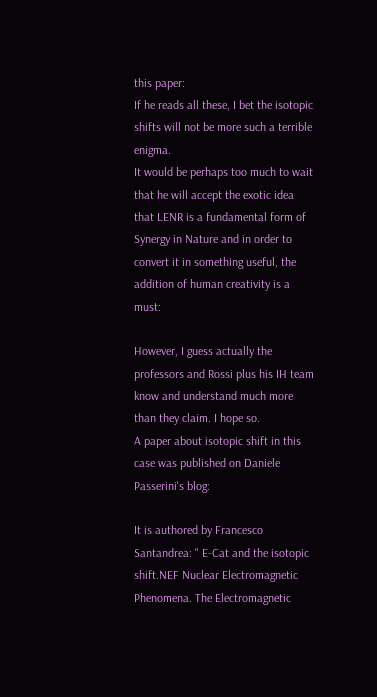this paper:
If he reads all these, I bet the isotopic shifts will not be more such a terrible enigma.
It would be perhaps too much to wait that he will accept the exotic idea that LENR is a fundamental form of Synergy in Nature and in order to convert it in something useful, the addition of human creativity is a must:

However, I guess actually the professors and Rossi plus his IH team know and understand much more than they claim. I hope so.
A paper about isotopic shift in this case was published on Daniele Passerini's blog:

It is authored by Francesco Santandrea: " E-Cat and the isotopic shift.NEF Nuclear Electromagnetic Phenomena. The Electromagnetic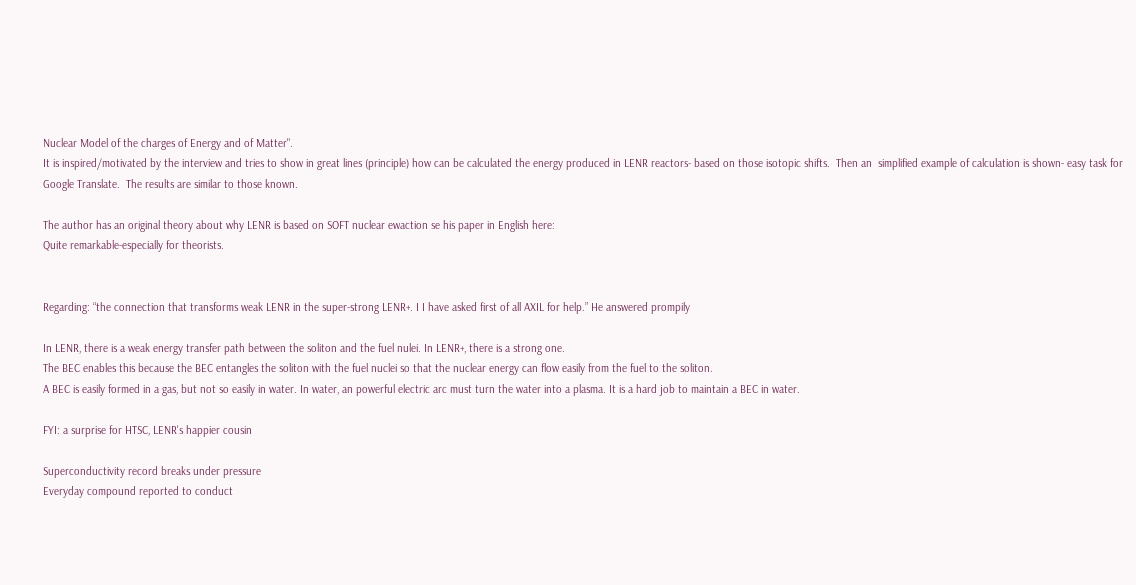Nuclear Model of the charges of Energy and of Matter".
It is inspired/motivated by the interview and tries to show in great lines (principle) how can be calculated the energy produced in LENR reactors- based on those isotopic shifts.  Then an  simplified example of calculation is shown- easy task for Google Translate.  The results are similar to those known.

The author has an original theory about why LENR is based on SOFT nuclear ewaction se his paper in English here:
Quite remarkable-especially for theorists.


Regarding: “the connection that transforms weak LENR in the super-strong LENR+. I I have asked first of all AXIL for help.” He answered prompily

In LENR, there is a weak energy transfer path between the soliton and the fuel nulei. In LENR+, there is a strong one.
The BEC enables this because the BEC entangles the soliton with the fuel nuclei so that the nuclear energy can flow easily from the fuel to the soliton.
A BEC is easily formed in a gas, but not so easily in water. In water, an powerful electric arc must turn the water into a plasma. It is a hard job to maintain a BEC in water.

FYI: a surprise for HTSC, LENR's happier cousin

Superconductivity record breaks under pressure
Everyday compound reported to conduct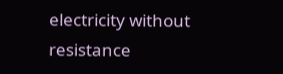electricity without resistance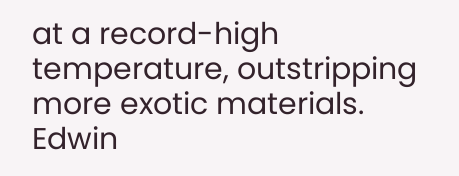at a record-high temperature, outstripping more exotic materials.
Edwin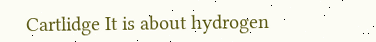Cartlidge It is about hydrogen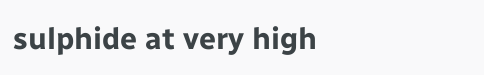sulphide at very high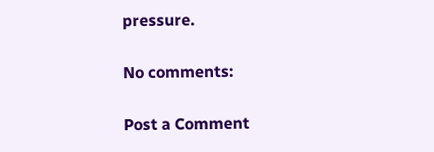pressure.

No comments:

Post a Comment